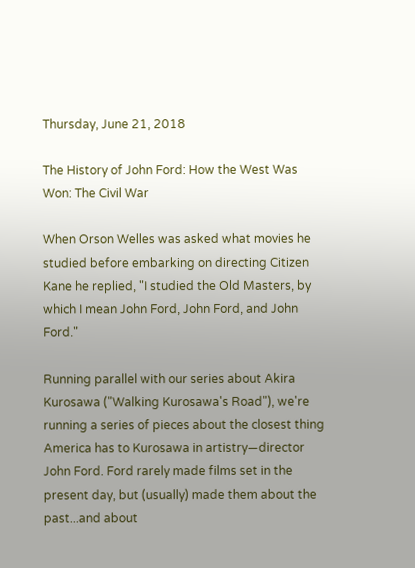Thursday, June 21, 2018

The History of John Ford: How the West Was Won: The Civil War

When Orson Welles was asked what movies he studied before embarking on directing Citizen Kane he replied, "I studied the Old Masters, by which I mean John Ford, John Ford, and John Ford."

Running parallel with our series about Akira Kurosawa ("Walking Kurosawa's Road"), we're running a series of pieces about the closest thing America has to Kurosawa in artistry—director John Ford. Ford rarely made films set in the present day, but (usually) made them about the past...and about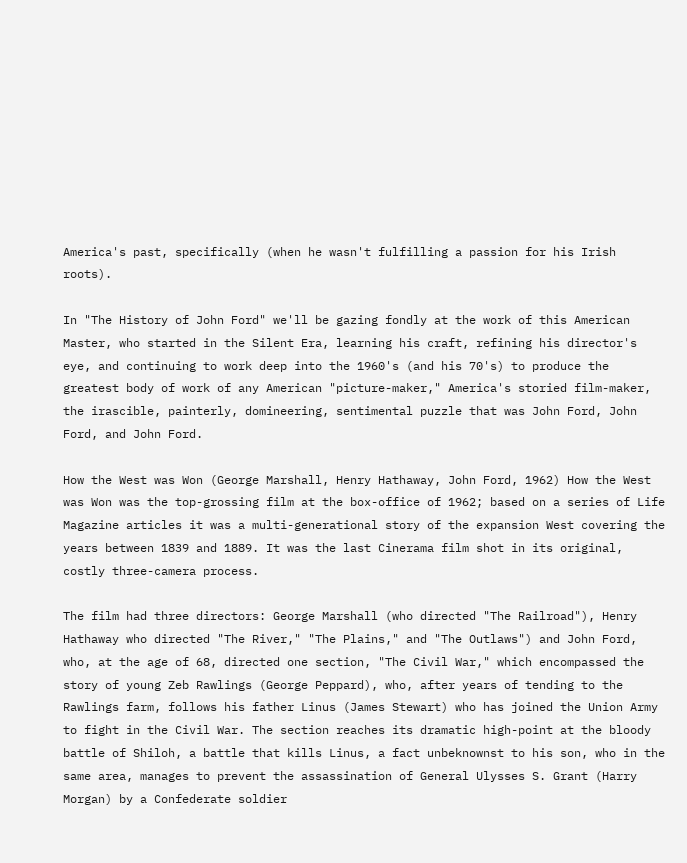America's past, specifically (when he wasn't fulfilling a passion for his Irish roots).

In "The History of John Ford" we'll be gazing fondly at the work of this American Master, who started in the Silent Era, learning his craft, refining his director's eye, and continuing to work deep into the 1960's (and his 70's) to produce the greatest body of work of any American "picture-maker," America's storied film-maker, the irascible, painterly, domineering, sentimental puzzle that was John Ford, John Ford, and John Ford.

How the West was Won (George Marshall, Henry Hathaway, John Ford, 1962) How the West was Won was the top-grossing film at the box-office of 1962; based on a series of Life Magazine articles it was a multi-generational story of the expansion West covering the years between 1839 and 1889. It was the last Cinerama film shot in its original, costly three-camera process.

The film had three directors: George Marshall (who directed "The Railroad"), Henry Hathaway who directed "The River," "The Plains," and "The Outlaws") and John Ford, who, at the age of 68, directed one section, "The Civil War," which encompassed the story of young Zeb Rawlings (George Peppard), who, after years of tending to the Rawlings farm, follows his father Linus (James Stewart) who has joined the Union Army to fight in the Civil War. The section reaches its dramatic high-point at the bloody battle of Shiloh, a battle that kills Linus, a fact unbeknownst to his son, who in the same area, manages to prevent the assassination of General Ulysses S. Grant (Harry Morgan) by a Confederate soldier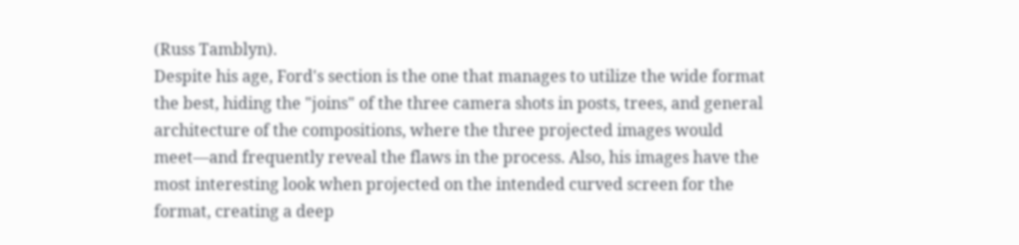(Russ Tamblyn).
Despite his age, Ford's section is the one that manages to utilize the wide format the best, hiding the "joins" of the three camera shots in posts, trees, and general architecture of the compositions, where the three projected images would meet—and frequently reveal the flaws in the process. Also, his images have the most interesting look when projected on the intended curved screen for the format, creating a deep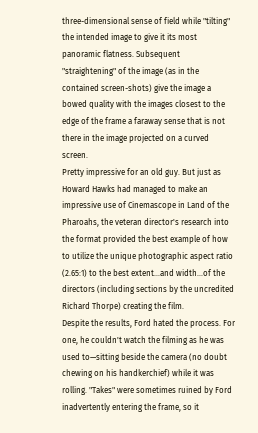three-dimensional sense of field while "tilting" the intended image to give it its most panoramic flatness. Subsequent "straightening" of the image (as in the contained screen-shots) give the image a bowed quality with the images closest to the edge of the frame a faraway sense that is not there in the image projected on a curved screen.
Pretty impressive for an old guy. But just as Howard Hawks had managed to make an impressive use of Cinemascope in Land of the Pharoahs, the veteran director's research into the format provided the best example of how to utilize the unique photographic aspect ratio (2.65:1) to the best extent...and width...of the directors (including sections by the uncredited Richard Thorpe) creating the film.
Despite the results, Ford hated the process. For one, he couldn't watch the filming as he was used to—sitting beside the camera (no doubt chewing on his handkerchief) while it was rolling. "Takes" were sometimes ruined by Ford inadvertently entering the frame, so it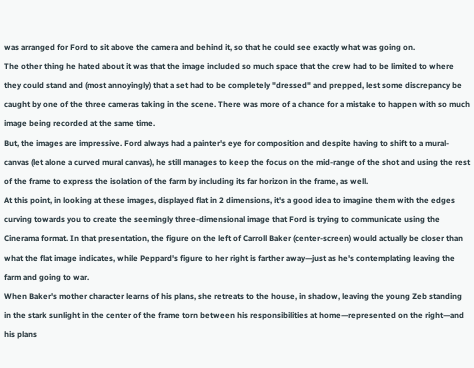was arranged for Ford to sit above the camera and behind it, so that he could see exactly what was going on.
The other thing he hated about it was that the image included so much space that the crew had to be limited to where they could stand and (most annoyingly) that a set had to be completely "dressed" and prepped, lest some discrepancy be caught by one of the three cameras taking in the scene. There was more of a chance for a mistake to happen with so much image being recorded at the same time.
But, the images are impressive. Ford always had a painter's eye for composition and despite having to shift to a mural-canvas (let alone a curved mural canvas), he still manages to keep the focus on the mid-range of the shot and using the rest of the frame to express the isolation of the farm by including its far horizon in the frame, as well.
At this point, in looking at these images, displayed flat in 2 dimensions, it's a good idea to imagine them with the edges curving towards you to create the seemingly three-dimensional image that Ford is trying to communicate using the Cinerama format. In that presentation, the figure on the left of Carroll Baker (center-screen) would actually be closer than what the flat image indicates, while Peppard's figure to her right is farther away—just as he's contemplating leaving the farm and going to war.
When Baker's mother character learns of his plans, she retreats to the house, in shadow, leaving the young Zeb standing in the stark sunlight in the center of the frame torn between his responsibilities at home—represented on the right—and his plans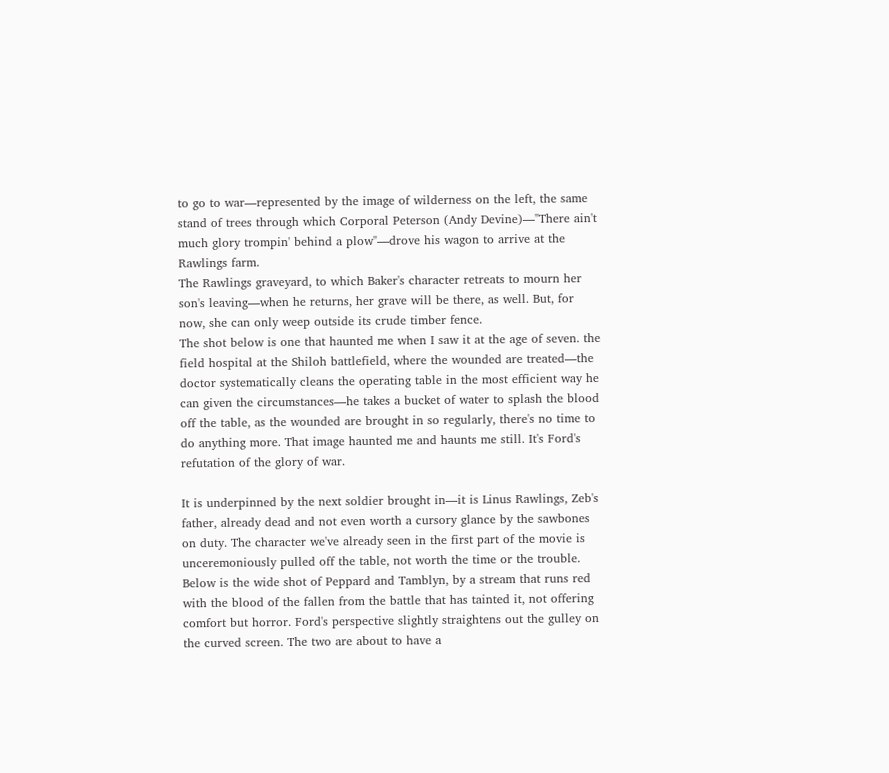to go to war—represented by the image of wilderness on the left, the same stand of trees through which Corporal Peterson (Andy Devine)—"There ain't much glory trompin' behind a plow"—drove his wagon to arrive at the Rawlings farm.
The Rawlings graveyard, to which Baker's character retreats to mourn her son's leaving—when he returns, her grave will be there, as well. But, for now, she can only weep outside its crude timber fence.
The shot below is one that haunted me when I saw it at the age of seven. the field hospital at the Shiloh battlefield, where the wounded are treated—the doctor systematically cleans the operating table in the most efficient way he can given the circumstances—he takes a bucket of water to splash the blood off the table, as the wounded are brought in so regularly, there's no time to do anything more. That image haunted me and haunts me still. It's Ford's refutation of the glory of war.

It is underpinned by the next soldier brought in—it is Linus Rawlings, Zeb's father, already dead and not even worth a cursory glance by the sawbones on duty. The character we've already seen in the first part of the movie is unceremoniously pulled off the table, not worth the time or the trouble.
Below is the wide shot of Peppard and Tamblyn, by a stream that runs red with the blood of the fallen from the battle that has tainted it, not offering comfort but horror. Ford's perspective slightly straightens out the gulley on the curved screen. The two are about to have a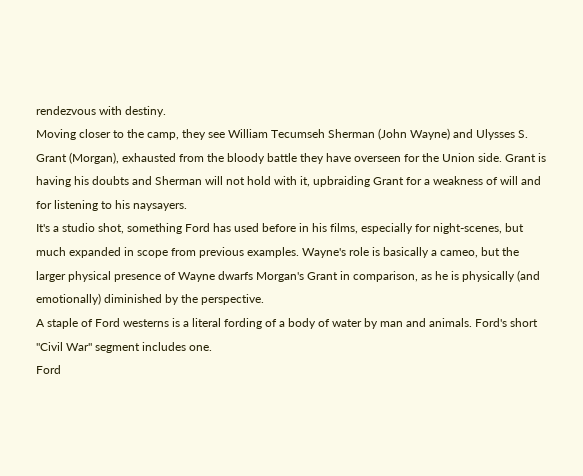rendezvous with destiny.
Moving closer to the camp, they see William Tecumseh Sherman (John Wayne) and Ulysses S. Grant (Morgan), exhausted from the bloody battle they have overseen for the Union side. Grant is having his doubts and Sherman will not hold with it, upbraiding Grant for a weakness of will and for listening to his naysayers.
It's a studio shot, something Ford has used before in his films, especially for night-scenes, but much expanded in scope from previous examples. Wayne's role is basically a cameo, but the larger physical presence of Wayne dwarfs Morgan's Grant in comparison, as he is physically (and emotionally) diminished by the perspective.
A staple of Ford westerns is a literal fording of a body of water by man and animals. Ford's short "Civil War" segment includes one.
Ford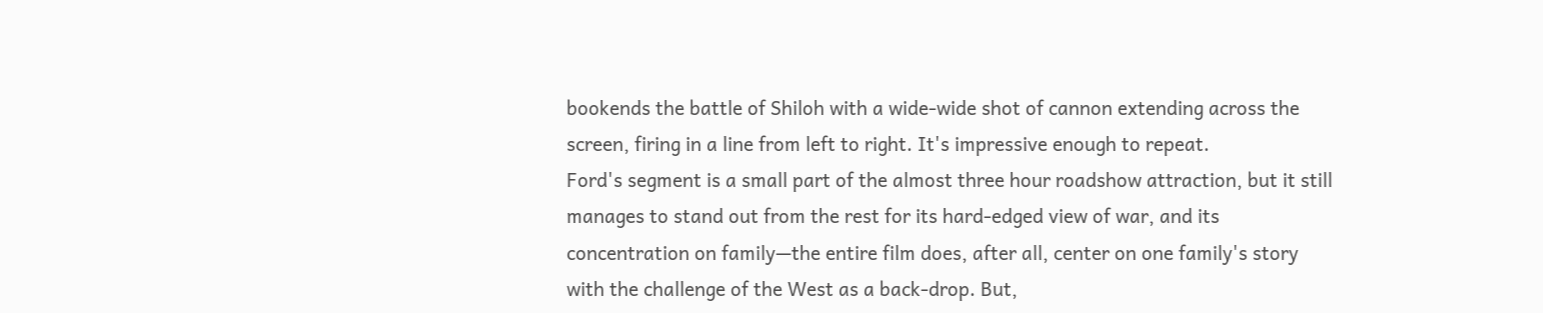bookends the battle of Shiloh with a wide-wide shot of cannon extending across the screen, firing in a line from left to right. It's impressive enough to repeat.
Ford's segment is a small part of the almost three hour roadshow attraction, but it still manages to stand out from the rest for its hard-edged view of war, and its concentration on family—the entire film does, after all, center on one family's story with the challenge of the West as a back-drop. But,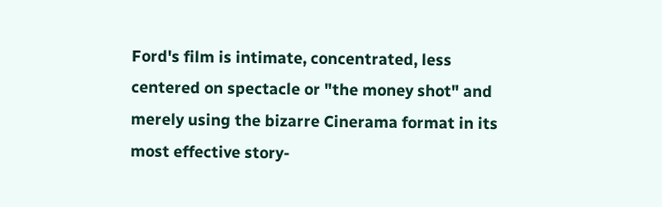Ford's film is intimate, concentrated, less centered on spectacle or "the money shot" and merely using the bizarre Cinerama format in its most effective story-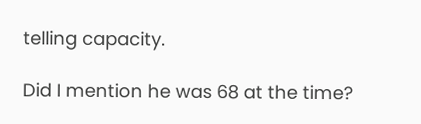telling capacity.

Did I mention he was 68 at the time?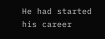He had started his career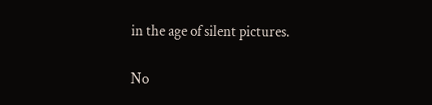in the age of silent pictures.

No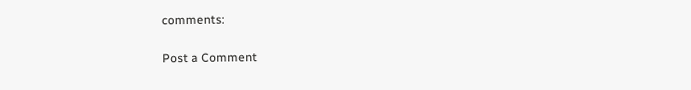comments:

Post a Comment